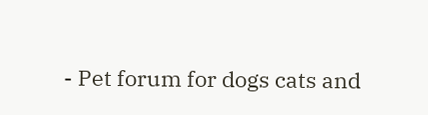- Pet forum for dogs cats and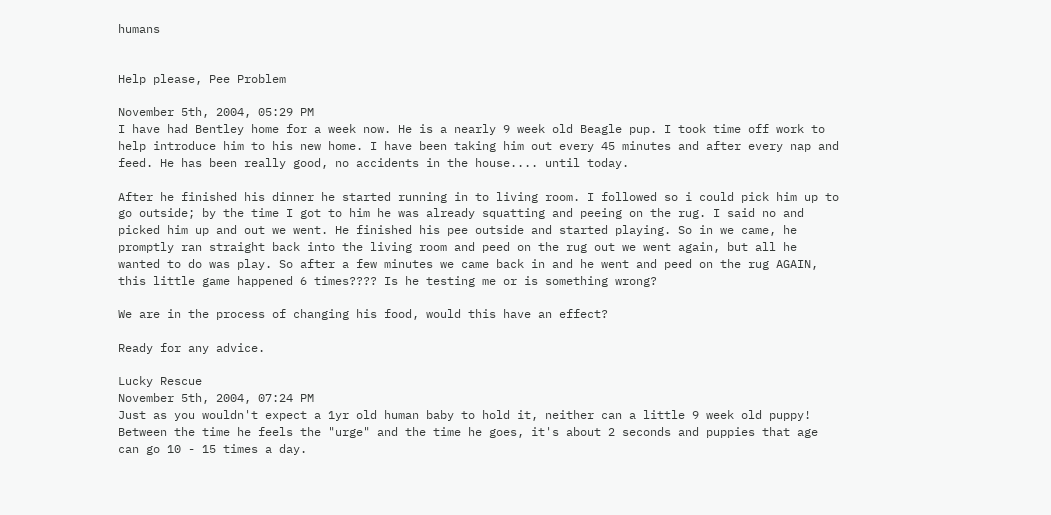humans


Help please, Pee Problem

November 5th, 2004, 05:29 PM
I have had Bentley home for a week now. He is a nearly 9 week old Beagle pup. I took time off work to help introduce him to his new home. I have been taking him out every 45 minutes and after every nap and feed. He has been really good, no accidents in the house.... until today.

After he finished his dinner he started running in to living room. I followed so i could pick him up to go outside; by the time I got to him he was already squatting and peeing on the rug. I said no and picked him up and out we went. He finished his pee outside and started playing. So in we came, he promptly ran straight back into the living room and peed on the rug out we went again, but all he wanted to do was play. So after a few minutes we came back in and he went and peed on the rug AGAIN, this little game happened 6 times???? Is he testing me or is something wrong?

We are in the process of changing his food, would this have an effect?

Ready for any advice.

Lucky Rescue
November 5th, 2004, 07:24 PM
Just as you wouldn't expect a 1yr old human baby to hold it, neither can a little 9 week old puppy! Between the time he feels the "urge" and the time he goes, it's about 2 seconds and puppies that age can go 10 - 15 times a day.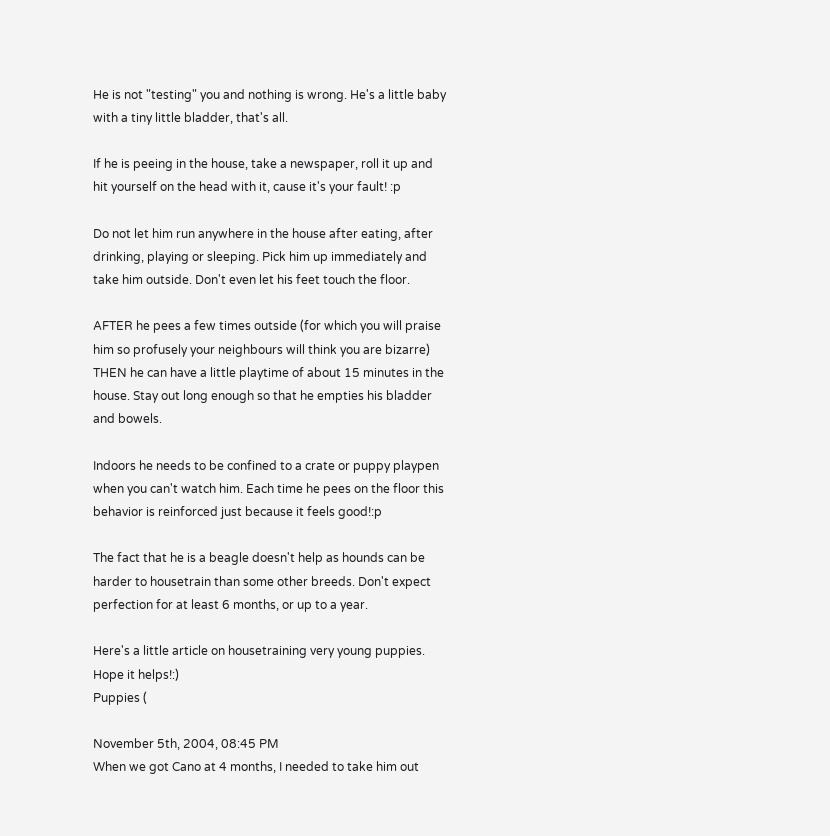He is not "testing" you and nothing is wrong. He's a little baby with a tiny little bladder, that's all.

If he is peeing in the house, take a newspaper, roll it up and hit yourself on the head with it, cause it's your fault! :p

Do not let him run anywhere in the house after eating, after drinking, playing or sleeping. Pick him up immediately and take him outside. Don't even let his feet touch the floor.

AFTER he pees a few times outside (for which you will praise him so profusely your neighbours will think you are bizarre) THEN he can have a little playtime of about 15 minutes in the house. Stay out long enough so that he empties his bladder and bowels.

Indoors he needs to be confined to a crate or puppy playpen when you can't watch him. Each time he pees on the floor this behavior is reinforced just because it feels good!:p

The fact that he is a beagle doesn't help as hounds can be harder to housetrain than some other breeds. Don't expect perfection for at least 6 months, or up to a year.

Here's a little article on housetraining very young puppies. Hope it helps!:)
Puppies (

November 5th, 2004, 08:45 PM
When we got Cano at 4 months, I needed to take him out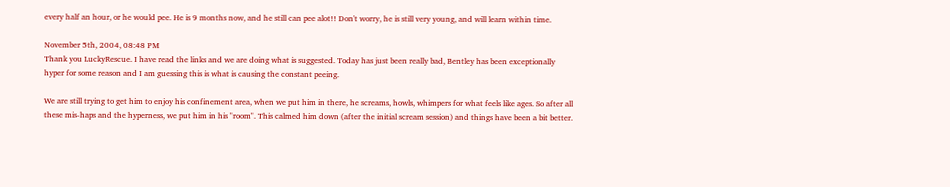every half an hour, or he would pee. He is 9 months now, and he still can pee alot!! Don't worry, he is still very young, and will learn within time.

November 5th, 2004, 08:48 PM
Thank you LuckyRescue. I have read the links and we are doing what is suggested. Today has just been really bad, Bentley has been exceptionally hyper for some reason and I am guessing this is what is causing the constant peeing.

We are still trying to get him to enjoy his confinement area, when we put him in there, he screams, howls, whimpers for what feels like ages. So after all these mis-haps and the hyperness, we put him in his "room". This calmed him down (after the initial scream session) and things have been a bit better.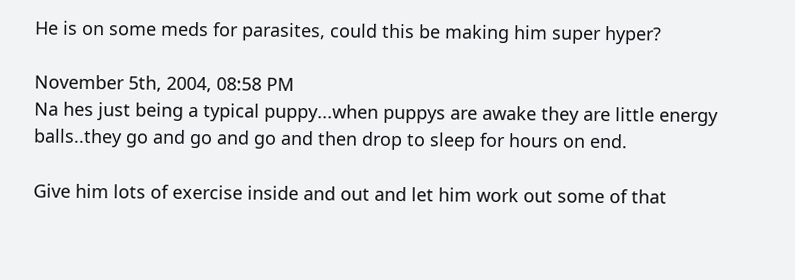He is on some meds for parasites, could this be making him super hyper?

November 5th, 2004, 08:58 PM
Na hes just being a typical puppy...when puppys are awake they are little energy balls..they go and go and go and then drop to sleep for hours on end.

Give him lots of exercise inside and out and let him work out some of that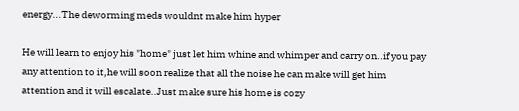energy...The deworming meds wouldnt make him hyper

He will learn to enjoy his "home" just let him whine and whimper and carry on..if you pay any attention to it,he will soon realize that all the noise he can make will get him attention and it will escalate..Just make sure his home is cozy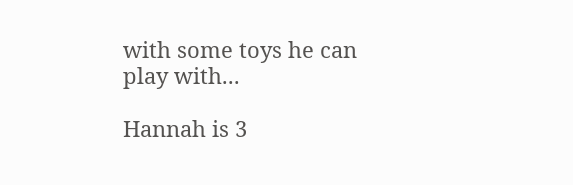with some toys he can play with...

Hannah is 3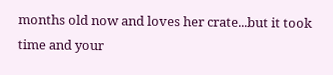months old now and loves her crate...but it took time and your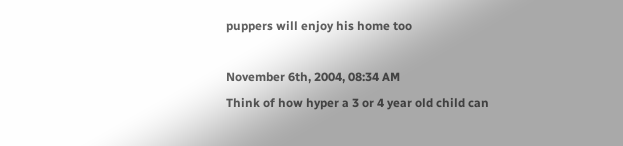puppers will enjoy his home too

November 6th, 2004, 08:34 AM
Think of how hyper a 3 or 4 year old child can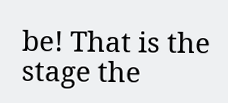be! That is the stage the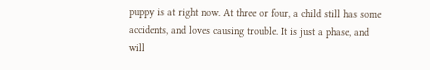puppy is at right now. At three or four, a child still has some accidents, and loves causing trouble. It is just a phase, and will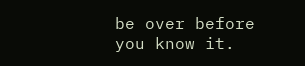be over before you know it.